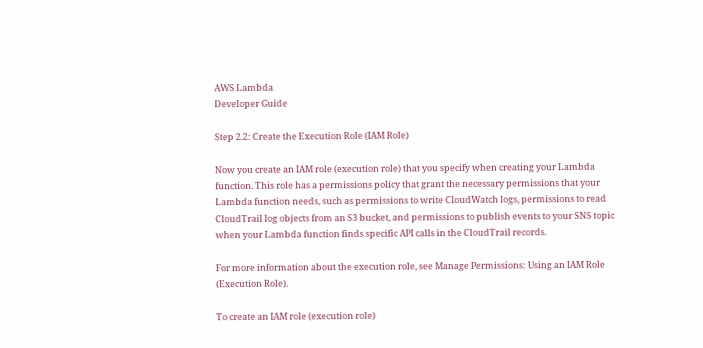AWS Lambda
Developer Guide

Step 2.2: Create the Execution Role (IAM Role)

Now you create an IAM role (execution role) that you specify when creating your Lambda function. This role has a permissions policy that grant the necessary permissions that your Lambda function needs, such as permissions to write CloudWatch logs, permissions to read CloudTrail log objects from an S3 bucket, and permissions to publish events to your SNS topic when your Lambda function finds specific API calls in the CloudTrail records.

For more information about the execution role, see Manage Permissions: Using an IAM Role (Execution Role).

To create an IAM role (execution role)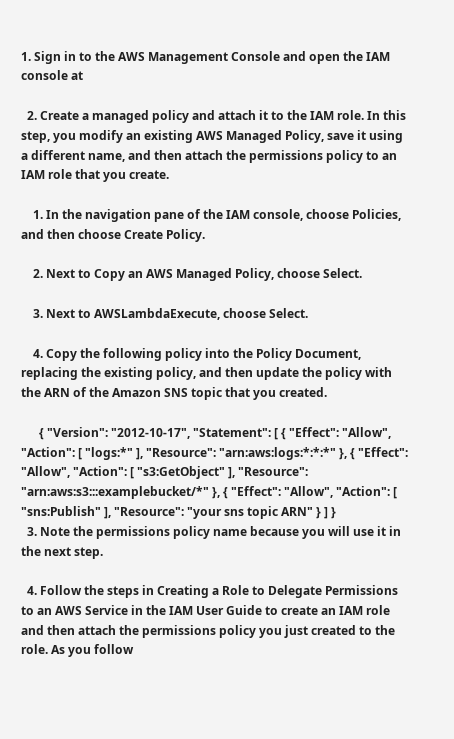1. Sign in to the AWS Management Console and open the IAM console at

  2. Create a managed policy and attach it to the IAM role. In this step, you modify an existing AWS Managed Policy, save it using a different name, and then attach the permissions policy to an IAM role that you create.

    1. In the navigation pane of the IAM console, choose Policies, and then choose Create Policy.

    2. Next to Copy an AWS Managed Policy, choose Select.

    3. Next to AWSLambdaExecute, choose Select.

    4. Copy the following policy into the Policy Document, replacing the existing policy, and then update the policy with the ARN of the Amazon SNS topic that you created.

      { "Version": "2012-10-17", "Statement": [ { "Effect": "Allow", "Action": [ "logs:*" ], "Resource": "arn:aws:logs:*:*:*" }, { "Effect": "Allow", "Action": [ "s3:GetObject" ], "Resource": "arn:aws:s3:::examplebucket/*" }, { "Effect": "Allow", "Action": [ "sns:Publish" ], "Resource": "your sns topic ARN" } ] }
  3. Note the permissions policy name because you will use it in the next step.

  4. Follow the steps in Creating a Role to Delegate Permissions to an AWS Service in the IAM User Guide to create an IAM role and then attach the permissions policy you just created to the role. As you follow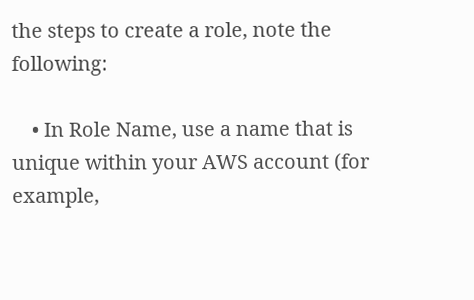the steps to create a role, note the following:

    • In Role Name, use a name that is unique within your AWS account (for example,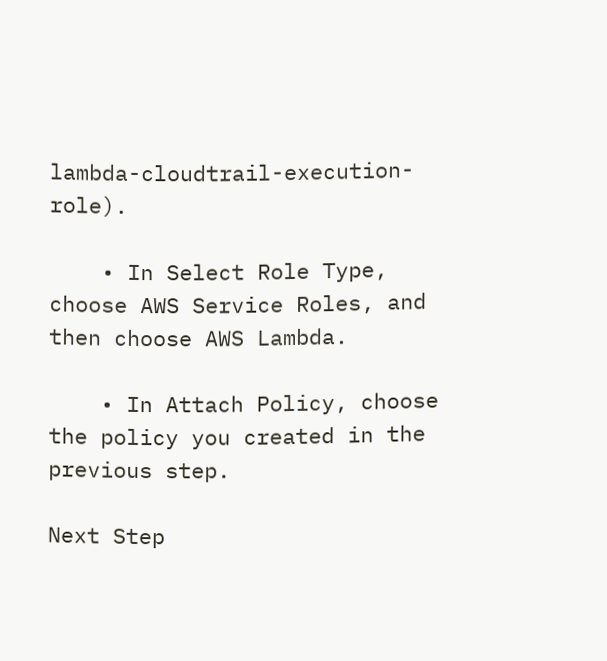lambda-cloudtrail-execution-role).

    • In Select Role Type, choose AWS Service Roles, and then choose AWS Lambda.

    • In Attach Policy, choose the policy you created in the previous step.

Next Step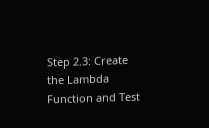Step 2.3: Create the Lambda Function and Test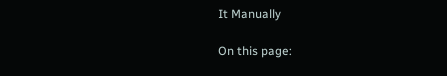It Manually

On this page: